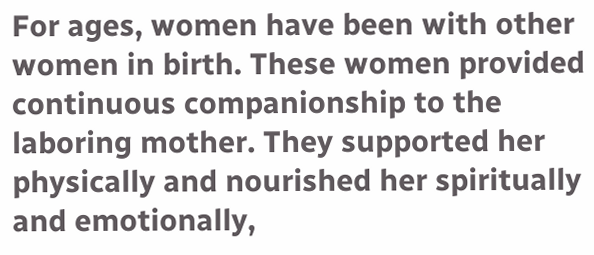For ages, women have been with other women in birth. These women provided continuous companionship to the laboring mother. They supported her physically and nourished her spiritually and emotionally,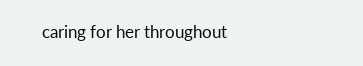caring for her throughout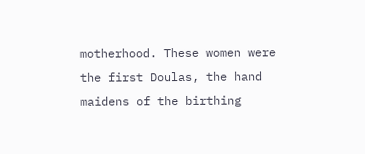motherhood. These women were the first Doulas, the hand maidens of the birthing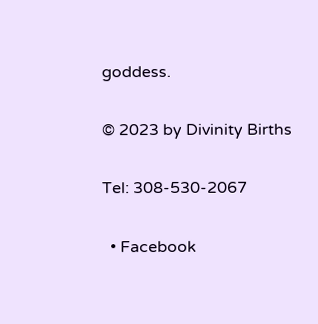goddess.

© 2023 by Divinity Births

Tel: 308-530-2067

  • Facebook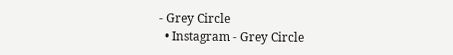- Grey Circle
  • Instagram - Grey Circle